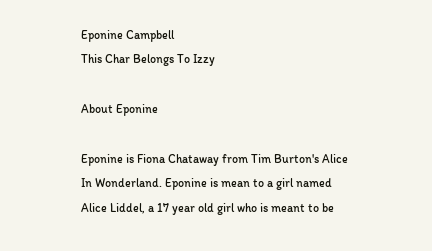Eponine Campbell
This Char Belongs To Izzy

About Eponine

Eponine is Fiona Chataway from Tim Burton's Alice In Wonderland. Eponine is mean to a girl named Alice Liddel, a 17 year old girl who is meant to be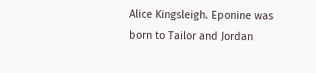Alice Kingsleigh. Eponine was born to Tailor and Jordan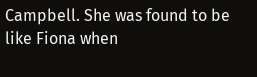Campbell. She was found to be like Fiona when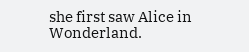she first saw Alice in Wonderland.